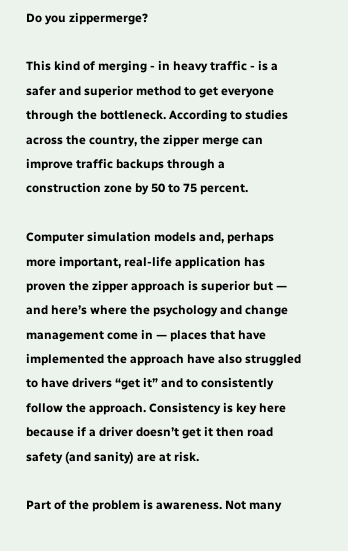Do you zippermerge?

This kind of merging - in heavy traffic - is a safer and superior method to get everyone through the bottleneck. According to studies across the country, the zipper merge can improve traffic backups through a construction zone by 50 to 75 percent.

Computer simulation models and, perhaps more important, real-life application has proven the zipper approach is superior but — and here’s where the psychology and change management come in — places that have implemented the approach have also struggled to have drivers “get it” and to consistently follow the approach. Consistency is key here because if a driver doesn’t get it then road safety (and sanity) are at risk.

Part of the problem is awareness. Not many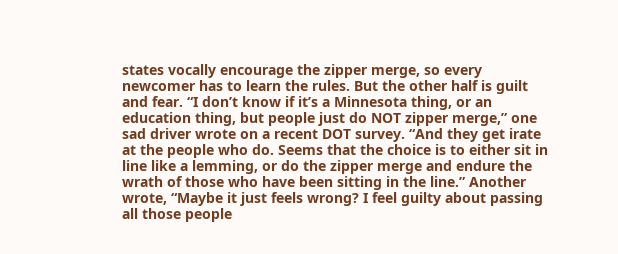states vocally encourage the zipper merge, so every newcomer has to learn the rules. But the other half is guilt and fear. “I don’t know if it’s a Minnesota thing, or an education thing, but people just do NOT zipper merge,” one sad driver wrote on a recent DOT survey. “And they get irate at the people who do. Seems that the choice is to either sit in line like a lemming, or do the zipper merge and endure the wrath of those who have been sitting in the line.” Another wrote, “Maybe it just feels wrong? I feel guilty about passing all those people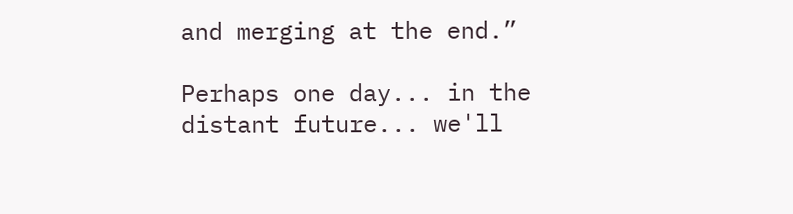and merging at the end.”

Perhaps one day... in the distant future... we'll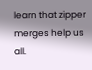learn that zipper merges help us all.